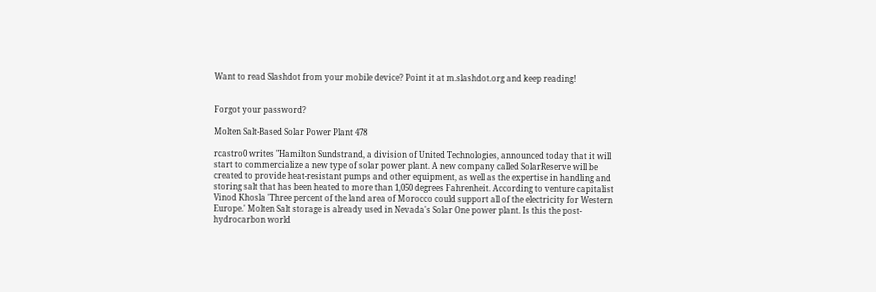Want to read Slashdot from your mobile device? Point it at m.slashdot.org and keep reading!


Forgot your password?

Molten Salt-Based Solar Power Plant 478

rcastro0 writes "Hamilton Sundstrand, a division of United Technologies, announced today that it will start to commercialize a new type of solar power plant. A new company called SolarReserve will be created to provide heat-resistant pumps and other equipment, as well as the expertise in handling and storing salt that has been heated to more than 1,050 degrees Fahrenheit. According to venture capitalist Vinod Khosla 'Three percent of the land area of Morocco could support all of the electricity for Western Europe.' Molten Salt storage is already used in Nevada's Solar One power plant. Is this the post-hydrocarbon world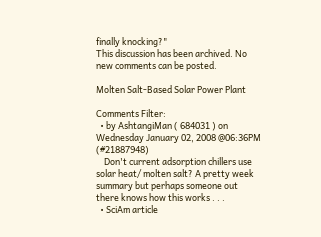finally knocking?"
This discussion has been archived. No new comments can be posted.

Molten Salt-Based Solar Power Plant

Comments Filter:
  • by AshtangiMan ( 684031 ) on Wednesday January 02, 2008 @06:36PM (#21887948)
    Don't current adsorption chillers use solar heat/ molten salt? A pretty week summary but perhaps someone out there knows how this works . . .
  • SciAm article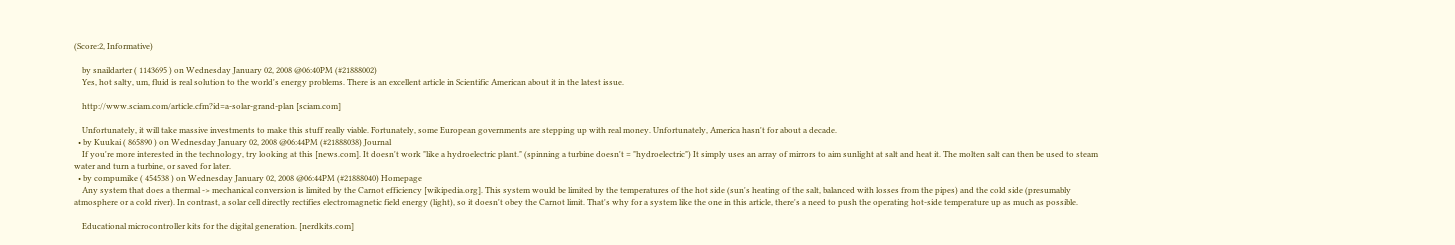(Score:2, Informative)

    by snaildarter ( 1143695 ) on Wednesday January 02, 2008 @06:40PM (#21888002)
    Yes, hot salty, um, fluid is real solution to the world's energy problems. There is an excellent article in Scientific American about it in the latest issue.

    http://www.sciam.com/article.cfm?id=a-solar-grand-plan [sciam.com]

    Unfortunately, it will take massive investments to make this stuff really viable. Fortunately, some European governments are stepping up with real money. Unfortunately, America hasn't for about a decade.
  • by Kuukai ( 865890 ) on Wednesday January 02, 2008 @06:44PM (#21888038) Journal
    If you're more interested in the technology, try looking at this [news.com]. It doesn't work "like a hydroelectric plant." (spinning a turbine doesn't = "hydroelectric") It simply uses an array of mirrors to aim sunlight at salt and heat it. The molten salt can then be used to steam water and turn a turbine, or saved for later.
  • by compumike ( 454538 ) on Wednesday January 02, 2008 @06:44PM (#21888040) Homepage
    Any system that does a thermal -> mechanical conversion is limited by the Carnot efficiency [wikipedia.org]. This system would be limited by the temperatures of the hot side (sun's heating of the salt, balanced with losses from the pipes) and the cold side (presumably atmosphere or a cold river). In contrast, a solar cell directly rectifies electromagnetic field energy (light), so it doesn't obey the Carnot limit. That's why for a system like the one in this article, there's a need to push the operating hot-side temperature up as much as possible.

    Educational microcontroller kits for the digital generation. [nerdkits.com]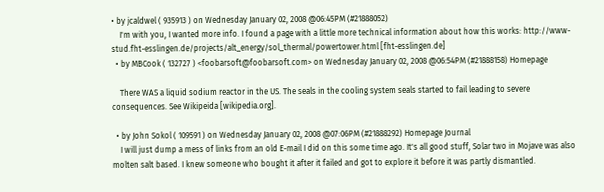• by jcaldwel ( 935913 ) on Wednesday January 02, 2008 @06:45PM (#21888052)
    I'm with you, I wanted more info. I found a page with a little more technical information about how this works: http://www-stud.fht-esslingen.de/projects/alt_energy/sol_thermal/powertower.html [fht-esslingen.de]
  • by MBCook ( 132727 ) <foobarsoft@foobarsoft.com> on Wednesday January 02, 2008 @06:54PM (#21888158) Homepage

    There WAS a liquid sodium reactor in the US. The seals in the cooling system seals started to fail leading to severe consequences. See Wikipeida [wikipedia.org].

  • by John Sokol ( 109591 ) on Wednesday January 02, 2008 @07:06PM (#21888292) Homepage Journal
    I will just dump a mess of links from an old E-mail I did on this some time ago. It's all good stuff, Solar two in Mojave was also molten salt based. I knew someone who bought it after it failed and got to explore it before it was partly dismantled.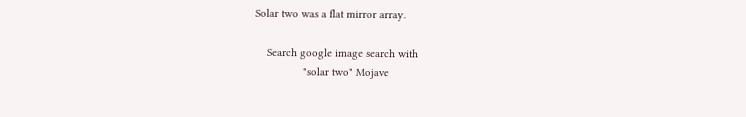Solar two was a flat mirror array.

    Search google image search with
                "solar two" Mojave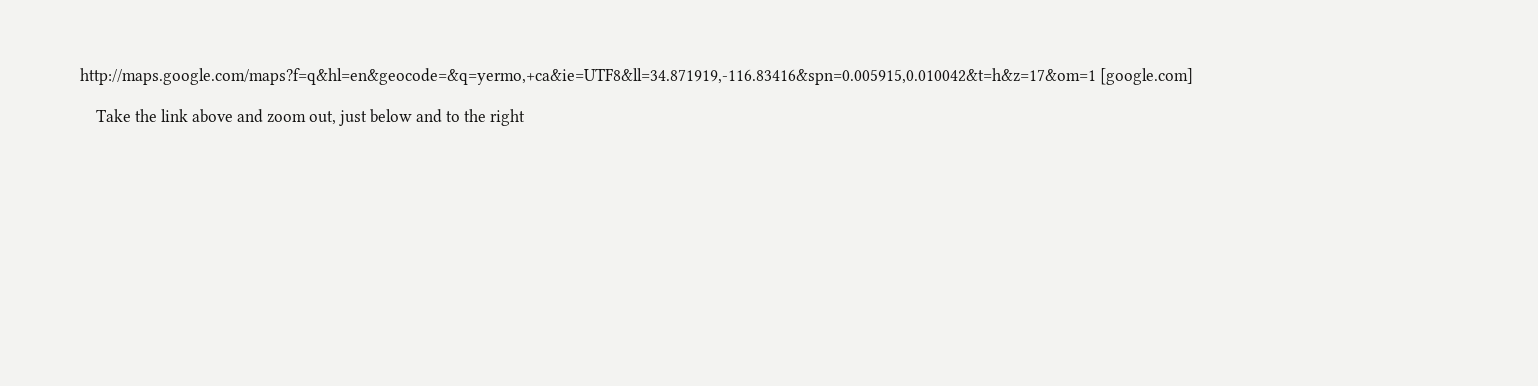http://maps.google.com/maps?f=q&hl=en&geocode=&q=yermo,+ca&ie=UTF8&ll=34.871919,-116.83416&spn=0.005915,0.010042&t=h&z=17&om=1 [google.com]

    Take the link above and zoom out, just below and to the right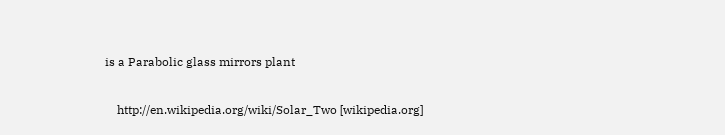is a Parabolic glass mirrors plant

    http://en.wikipedia.org/wiki/Solar_Two [wikipedia.org]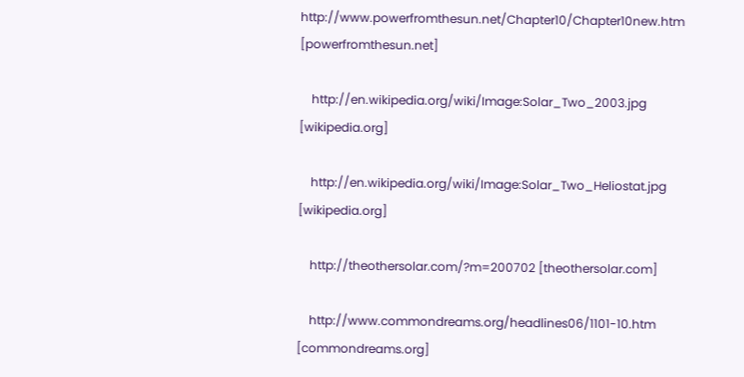http://www.powerfromthesun.net/Chapter10/Chapter10new.htm [powerfromthesun.net]

    http://en.wikipedia.org/wiki/Image:Solar_Two_2003.jpg [wikipedia.org]

    http://en.wikipedia.org/wiki/Image:Solar_Two_Heliostat.jpg [wikipedia.org]

    http://theothersolar.com/?m=200702 [theothersolar.com]

    http://www.commondreams.org/headlines06/1101-10.htm [commondreams.org]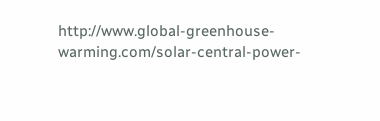http://www.global-greenhouse-warming.com/solar-central-power-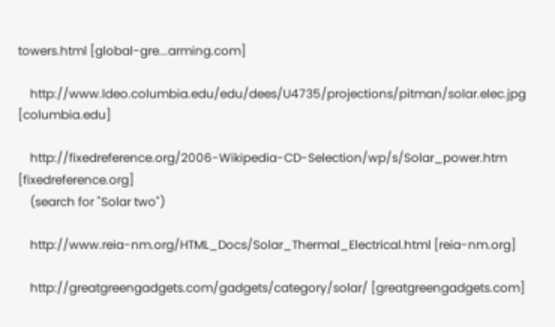towers.html [global-gre...arming.com]

    http://www.ldeo.columbia.edu/edu/dees/U4735/projections/pitman/solar.elec.jpg [columbia.edu]

    http://fixedreference.org/2006-Wikipedia-CD-Selection/wp/s/Solar_power.htm [fixedreference.org]
    (search for "Solar two")

    http://www.reia-nm.org/HTML_Docs/Solar_Thermal_Electrical.html [reia-nm.org]

    http://greatgreengadgets.com/gadgets/category/solar/ [greatgreengadgets.com]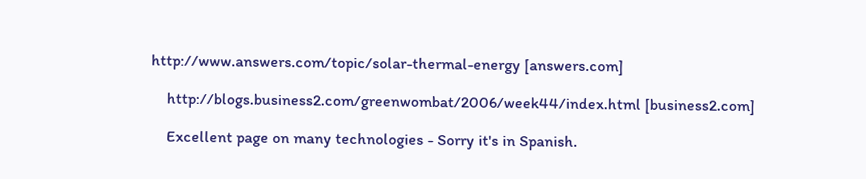http://www.answers.com/topic/solar-thermal-energy [answers.com]

    http://blogs.business2.com/greenwombat/2006/week44/index.html [business2.com]

    Excellent page on many technologies - Sorry it's in Spanish.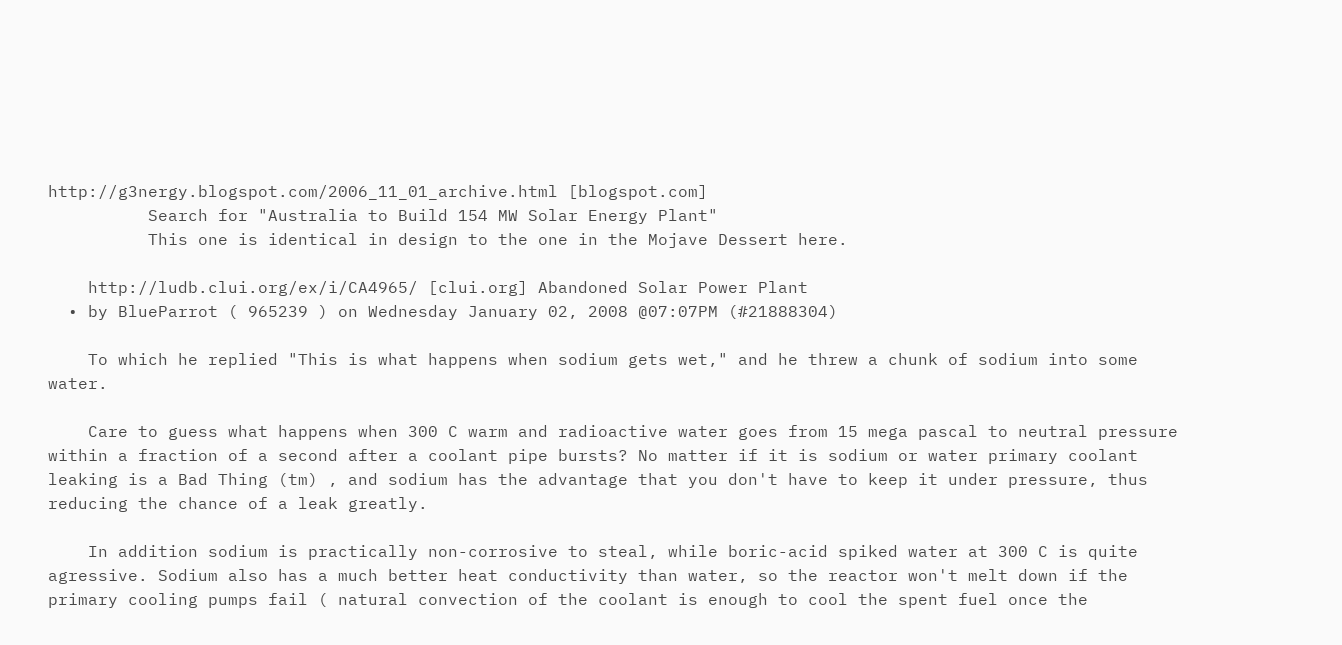http://g3nergy.blogspot.com/2006_11_01_archive.html [blogspot.com]
          Search for "Australia to Build 154 MW Solar Energy Plant"
          This one is identical in design to the one in the Mojave Dessert here.

    http://ludb.clui.org/ex/i/CA4965/ [clui.org] Abandoned Solar Power Plant
  • by BlueParrot ( 965239 ) on Wednesday January 02, 2008 @07:07PM (#21888304)

    To which he replied "This is what happens when sodium gets wet," and he threw a chunk of sodium into some water.

    Care to guess what happens when 300 C warm and radioactive water goes from 15 mega pascal to neutral pressure within a fraction of a second after a coolant pipe bursts? No matter if it is sodium or water primary coolant leaking is a Bad Thing (tm) , and sodium has the advantage that you don't have to keep it under pressure, thus reducing the chance of a leak greatly.

    In addition sodium is practically non-corrosive to steal, while boric-acid spiked water at 300 C is quite agressive. Sodium also has a much better heat conductivity than water, so the reactor won't melt down if the primary cooling pumps fail ( natural convection of the coolant is enough to cool the spent fuel once the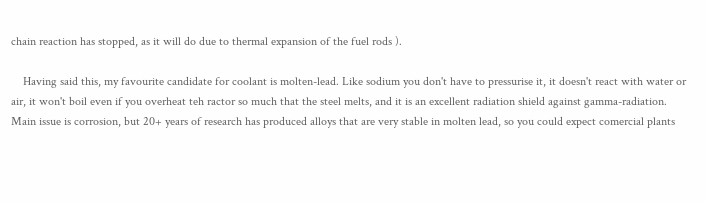chain reaction has stopped, as it will do due to thermal expansion of the fuel rods ).

    Having said this, my favourite candidate for coolant is molten-lead. Like sodium you don't have to pressurise it, it doesn't react with water or air, it won't boil even if you overheat teh ractor so much that the steel melts, and it is an excellent radiation shield against gamma-radiation. Main issue is corrosion, but 20+ years of research has produced alloys that are very stable in molten lead, so you could expect comercial plants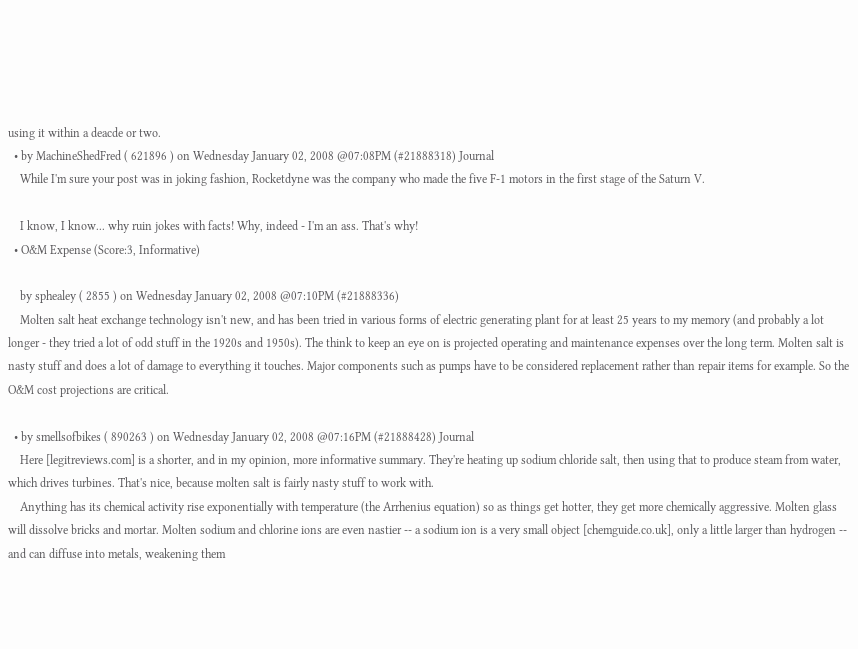using it within a deacde or two.
  • by MachineShedFred ( 621896 ) on Wednesday January 02, 2008 @07:08PM (#21888318) Journal
    While I'm sure your post was in joking fashion, Rocketdyne was the company who made the five F-1 motors in the first stage of the Saturn V.

    I know, I know... why ruin jokes with facts! Why, indeed - I'm an ass. That's why!
  • O&M Expense (Score:3, Informative)

    by sphealey ( 2855 ) on Wednesday January 02, 2008 @07:10PM (#21888336)
    Molten salt heat exchange technology isn't new, and has been tried in various forms of electric generating plant for at least 25 years to my memory (and probably a lot longer - they tried a lot of odd stuff in the 1920s and 1950s). The think to keep an eye on is projected operating and maintenance expenses over the long term. Molten salt is nasty stuff and does a lot of damage to everything it touches. Major components such as pumps have to be considered replacement rather than repair items for example. So the O&M cost projections are critical.

  • by smellsofbikes ( 890263 ) on Wednesday January 02, 2008 @07:16PM (#21888428) Journal
    Here [legitreviews.com] is a shorter, and in my opinion, more informative summary. They're heating up sodium chloride salt, then using that to produce steam from water, which drives turbines. That's nice, because molten salt is fairly nasty stuff to work with.
    Anything has its chemical activity rise exponentially with temperature (the Arrhenius equation) so as things get hotter, they get more chemically aggressive. Molten glass will dissolve bricks and mortar. Molten sodium and chlorine ions are even nastier -- a sodium ion is a very small object [chemguide.co.uk], only a little larger than hydrogen -- and can diffuse into metals, weakening them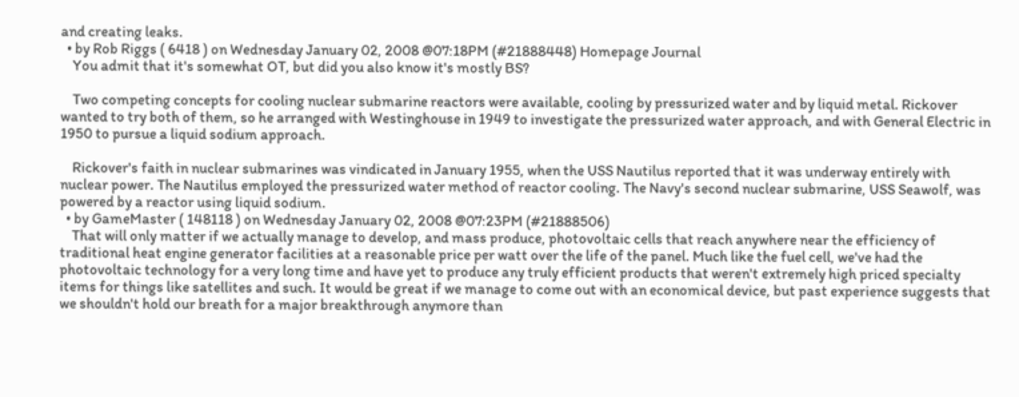and creating leaks.
  • by Rob Riggs ( 6418 ) on Wednesday January 02, 2008 @07:18PM (#21888448) Homepage Journal
    You admit that it's somewhat OT, but did you also know it's mostly BS?

    Two competing concepts for cooling nuclear submarine reactors were available, cooling by pressurized water and by liquid metal. Rickover wanted to try both of them, so he arranged with Westinghouse in 1949 to investigate the pressurized water approach, and with General Electric in 1950 to pursue a liquid sodium approach.

    Rickover's faith in nuclear submarines was vindicated in January 1955, when the USS Nautilus reported that it was underway entirely with nuclear power. The Nautilus employed the pressurized water method of reactor cooling. The Navy's second nuclear submarine, USS Seawolf, was powered by a reactor using liquid sodium.
  • by GameMaster ( 148118 ) on Wednesday January 02, 2008 @07:23PM (#21888506)
    That will only matter if we actually manage to develop, and mass produce, photovoltaic cells that reach anywhere near the efficiency of traditional heat engine generator facilities at a reasonable price per watt over the life of the panel. Much like the fuel cell, we've had the photovoltaic technology for a very long time and have yet to produce any truly efficient products that weren't extremely high priced specialty items for things like satellites and such. It would be great if we manage to come out with an economical device, but past experience suggests that we shouldn't hold our breath for a major breakthrough anymore than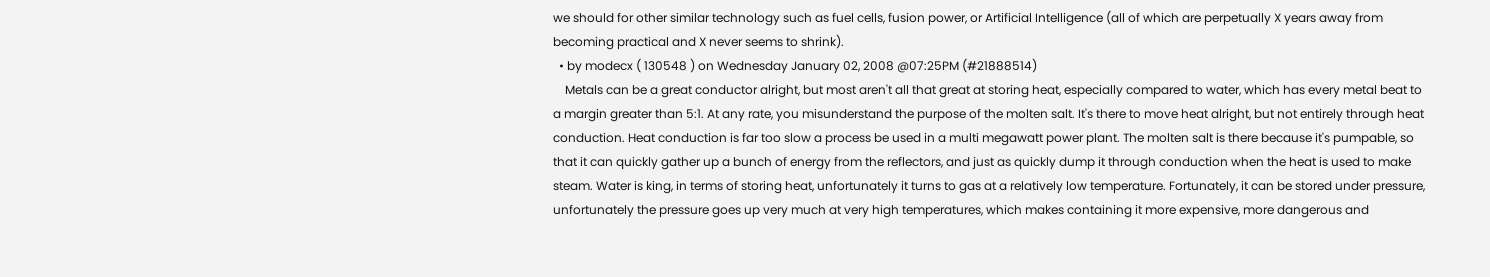we should for other similar technology such as fuel cells, fusion power, or Artificial Intelligence (all of which are perpetually X years away from becoming practical and X never seems to shrink).
  • by modecx ( 130548 ) on Wednesday January 02, 2008 @07:25PM (#21888514)
    Metals can be a great conductor alright, but most aren't all that great at storing heat, especially compared to water, which has every metal beat to a margin greater than 5:1. At any rate, you misunderstand the purpose of the molten salt. It's there to move heat alright, but not entirely through heat conduction. Heat conduction is far too slow a process be used in a multi megawatt power plant. The molten salt is there because it's pumpable, so that it can quickly gather up a bunch of energy from the reflectors, and just as quickly dump it through conduction when the heat is used to make steam. Water is king, in terms of storing heat, unfortunately it turns to gas at a relatively low temperature. Fortunately, it can be stored under pressure, unfortunately the pressure goes up very much at very high temperatures, which makes containing it more expensive, more dangerous and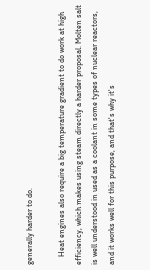generally harder to do.

    Heat engines also require a big temperature gradient to do work at high efficiency, which makes using steam directly a harder proposal. Molten salt is well understood in used as a coolant in some types of nuclear reactors, and it works well for this purpose, and that's why it's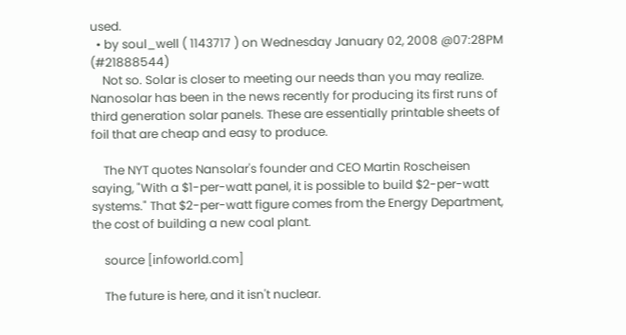used.
  • by soul_well ( 1143717 ) on Wednesday January 02, 2008 @07:28PM (#21888544)
    Not so. Solar is closer to meeting our needs than you may realize. Nanosolar has been in the news recently for producing its first runs of third generation solar panels. These are essentially printable sheets of foil that are cheap and easy to produce.

    The NYT quotes Nansolar's founder and CEO Martin Roscheisen saying, "With a $1-per-watt panel, it is possible to build $2-per-watt systems." That $2-per-watt figure comes from the Energy Department, the cost of building a new coal plant.

    source [infoworld.com]

    The future is here, and it isn't nuclear.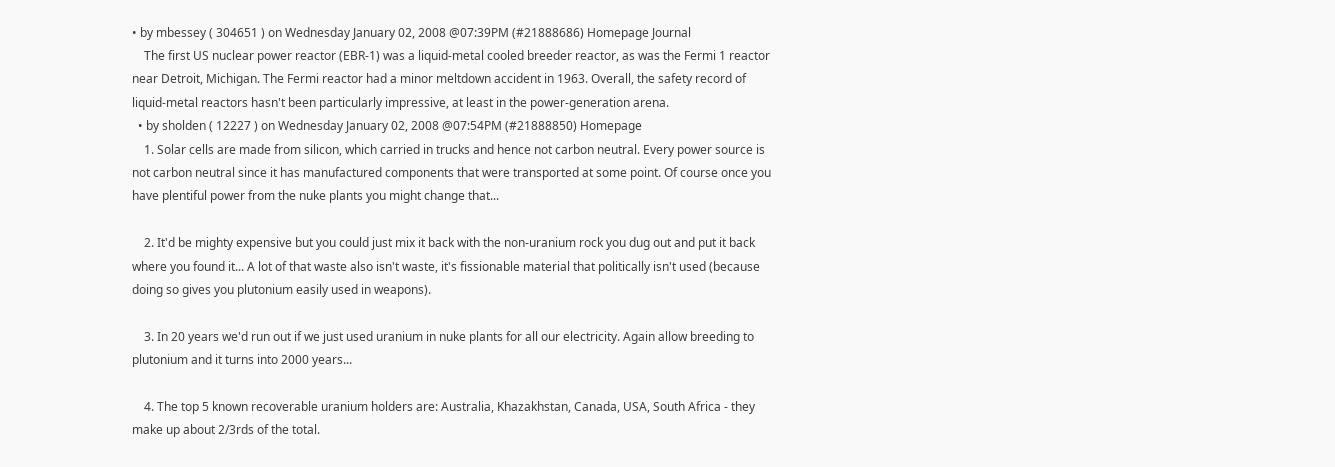• by mbessey ( 304651 ) on Wednesday January 02, 2008 @07:39PM (#21888686) Homepage Journal
    The first US nuclear power reactor (EBR-1) was a liquid-metal cooled breeder reactor, as was the Fermi 1 reactor near Detroit, Michigan. The Fermi reactor had a minor meltdown accident in 1963. Overall, the safety record of liquid-metal reactors hasn't been particularly impressive, at least in the power-generation arena.
  • by sholden ( 12227 ) on Wednesday January 02, 2008 @07:54PM (#21888850) Homepage
    1. Solar cells are made from silicon, which carried in trucks and hence not carbon neutral. Every power source is not carbon neutral since it has manufactured components that were transported at some point. Of course once you have plentiful power from the nuke plants you might change that...

    2. It'd be mighty expensive but you could just mix it back with the non-uranium rock you dug out and put it back where you found it... A lot of that waste also isn't waste, it's fissionable material that politically isn't used (because doing so gives you plutonium easily used in weapons).

    3. In 20 years we'd run out if we just used uranium in nuke plants for all our electricity. Again allow breeding to plutonium and it turns into 2000 years...

    4. The top 5 known recoverable uranium holders are: Australia, Khazakhstan, Canada, USA, South Africa - they make up about 2/3rds of the total.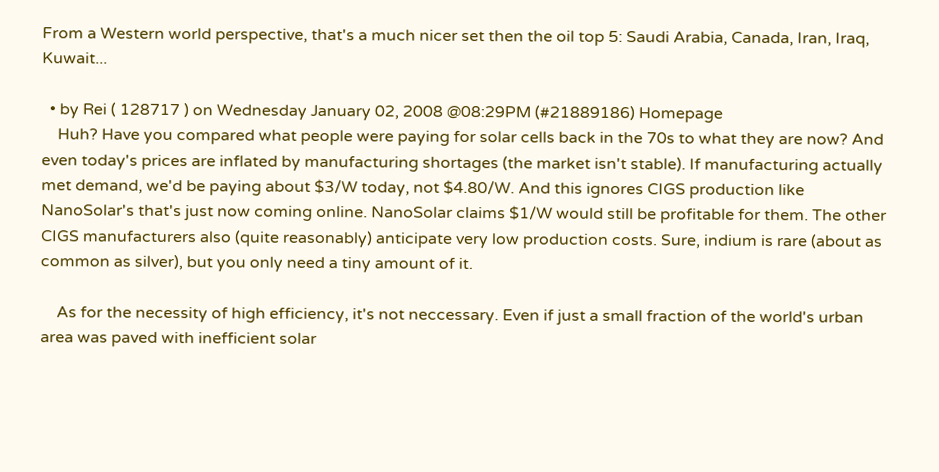From a Western world perspective, that's a much nicer set then the oil top 5: Saudi Arabia, Canada, Iran, Iraq, Kuwait...

  • by Rei ( 128717 ) on Wednesday January 02, 2008 @08:29PM (#21889186) Homepage
    Huh? Have you compared what people were paying for solar cells back in the 70s to what they are now? And even today's prices are inflated by manufacturing shortages (the market isn't stable). If manufacturing actually met demand, we'd be paying about $3/W today, not $4.80/W. And this ignores CIGS production like NanoSolar's that's just now coming online. NanoSolar claims $1/W would still be profitable for them. The other CIGS manufacturers also (quite reasonably) anticipate very low production costs. Sure, indium is rare (about as common as silver), but you only need a tiny amount of it.

    As for the necessity of high efficiency, it's not neccessary. Even if just a small fraction of the world's urban area was paved with inefficient solar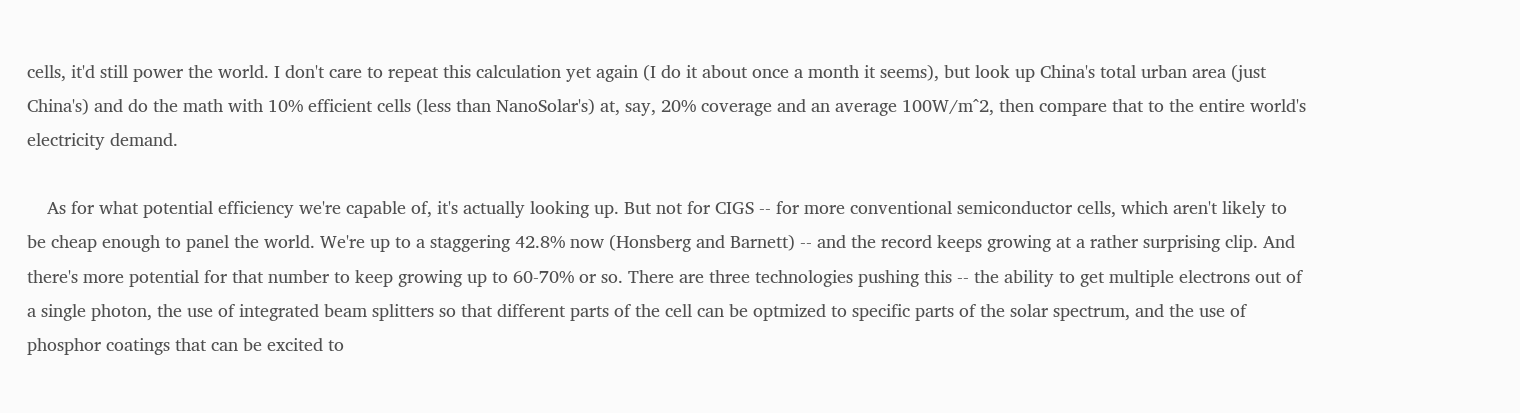cells, it'd still power the world. I don't care to repeat this calculation yet again (I do it about once a month it seems), but look up China's total urban area (just China's) and do the math with 10% efficient cells (less than NanoSolar's) at, say, 20% coverage and an average 100W/m^2, then compare that to the entire world's electricity demand.

    As for what potential efficiency we're capable of, it's actually looking up. But not for CIGS -- for more conventional semiconductor cells, which aren't likely to be cheap enough to panel the world. We're up to a staggering 42.8% now (Honsberg and Barnett) -- and the record keeps growing at a rather surprising clip. And there's more potential for that number to keep growing up to 60-70% or so. There are three technologies pushing this -- the ability to get multiple electrons out of a single photon, the use of integrated beam splitters so that different parts of the cell can be optmized to specific parts of the solar spectrum, and the use of phosphor coatings that can be excited to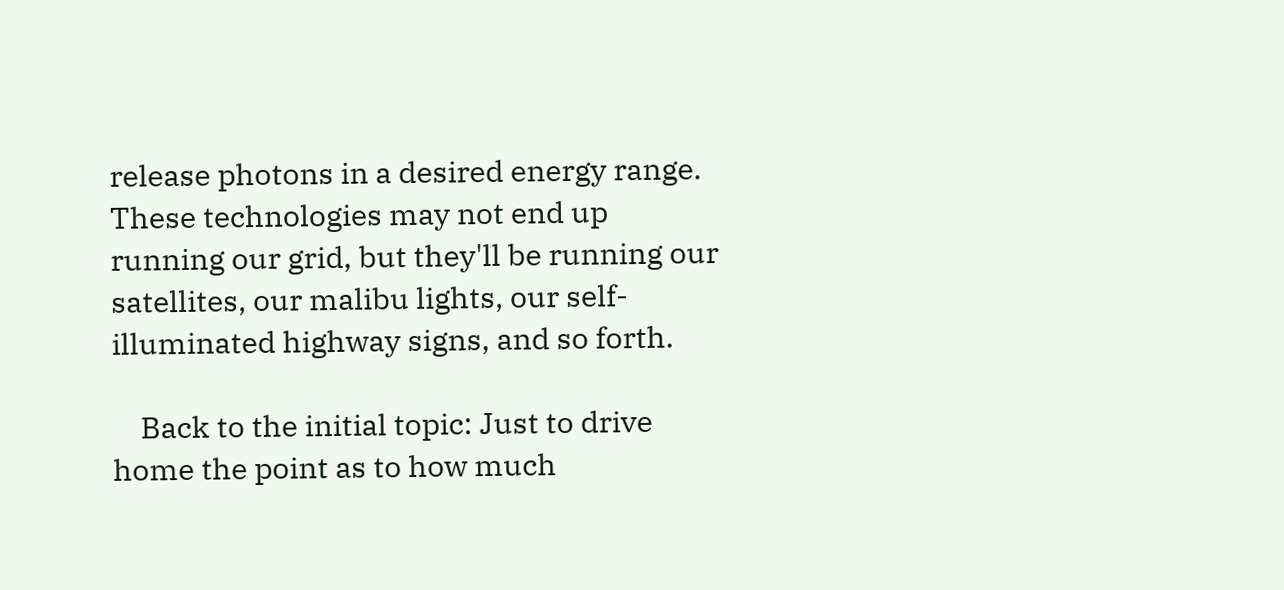release photons in a desired energy range. These technologies may not end up running our grid, but they'll be running our satellites, our malibu lights, our self-illuminated highway signs, and so forth.

    Back to the initial topic: Just to drive home the point as to how much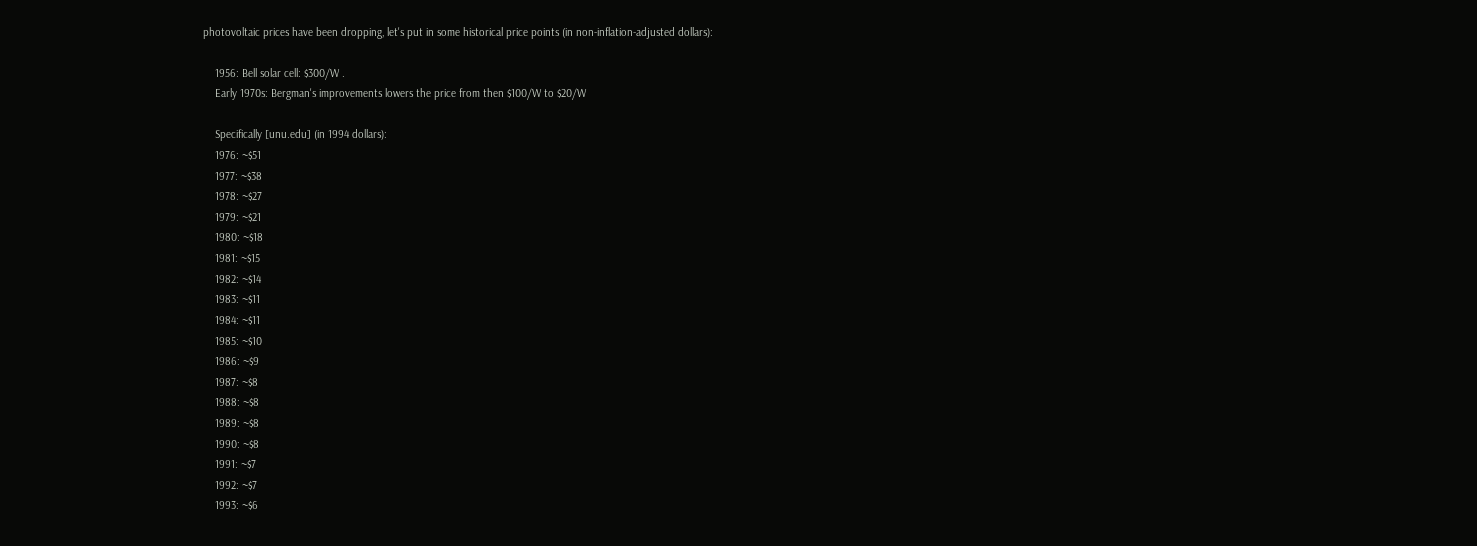photovoltaic prices have been dropping, let's put in some historical price points (in non-inflation-adjusted dollars):

    1956: Bell solar cell: $300/W .
    Early 1970s: Bergman's improvements lowers the price from then $100/W to $20/W

    Specifically [unu.edu] (in 1994 dollars):
    1976: ~$51
    1977: ~$38
    1978: ~$27
    1979: ~$21
    1980: ~$18
    1981: ~$15
    1982: ~$14
    1983: ~$11
    1984: ~$11
    1985: ~$10
    1986: ~$9
    1987: ~$8
    1988: ~$8
    1989: ~$8
    1990: ~$8
    1991: ~$7
    1992: ~$7
    1993: ~$6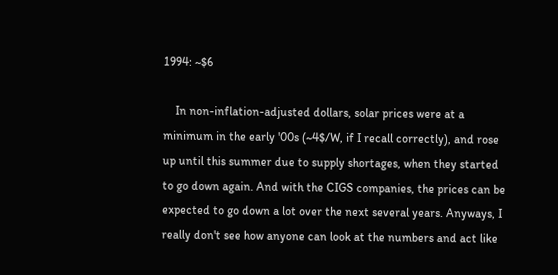1994: ~$6

    In non-inflation-adjusted dollars, solar prices were at a minimum in the early '00s (~4$/W, if I recall correctly), and rose up until this summer due to supply shortages, when they started to go down again. And with the CIGS companies, the prices can be expected to go down a lot over the next several years. Anyways, I really don't see how anyone can look at the numbers and act like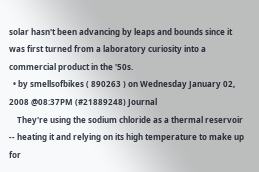solar hasn't been advancing by leaps and bounds since it was first turned from a laboratory curiosity into a commercial product in the '50s.
  • by smellsofbikes ( 890263 ) on Wednesday January 02, 2008 @08:37PM (#21889248) Journal
    They're using the sodium chloride as a thermal reservoir -- heating it and relying on its high temperature to make up for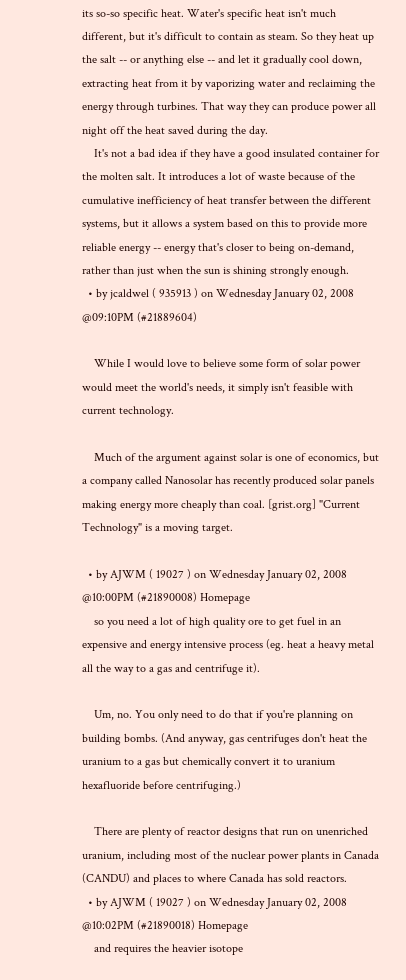its so-so specific heat. Water's specific heat isn't much different, but it's difficult to contain as steam. So they heat up the salt -- or anything else -- and let it gradually cool down, extracting heat from it by vaporizing water and reclaiming the energy through turbines. That way they can produce power all night off the heat saved during the day.
    It's not a bad idea if they have a good insulated container for the molten salt. It introduces a lot of waste because of the cumulative inefficiency of heat transfer between the different systems, but it allows a system based on this to provide more reliable energy -- energy that's closer to being on-demand, rather than just when the sun is shining strongly enough.
  • by jcaldwel ( 935913 ) on Wednesday January 02, 2008 @09:10PM (#21889604)

    While I would love to believe some form of solar power would meet the world's needs, it simply isn't feasible with current technology.

    Much of the argument against solar is one of economics, but a company called Nanosolar has recently produced solar panels making energy more cheaply than coal. [grist.org] "Current Technology" is a moving target.

  • by AJWM ( 19027 ) on Wednesday January 02, 2008 @10:00PM (#21890008) Homepage
    so you need a lot of high quality ore to get fuel in an expensive and energy intensive process (eg. heat a heavy metal all the way to a gas and centrifuge it).

    Um, no. You only need to do that if you're planning on building bombs. (And anyway, gas centrifuges don't heat the uranium to a gas but chemically convert it to uranium hexafluoride before centrifuging.)

    There are plenty of reactor designs that run on unenriched uranium, including most of the nuclear power plants in Canada (CANDU) and places to where Canada has sold reactors.
  • by AJWM ( 19027 ) on Wednesday January 02, 2008 @10:02PM (#21890018) Homepage
    and requires the heavier isotope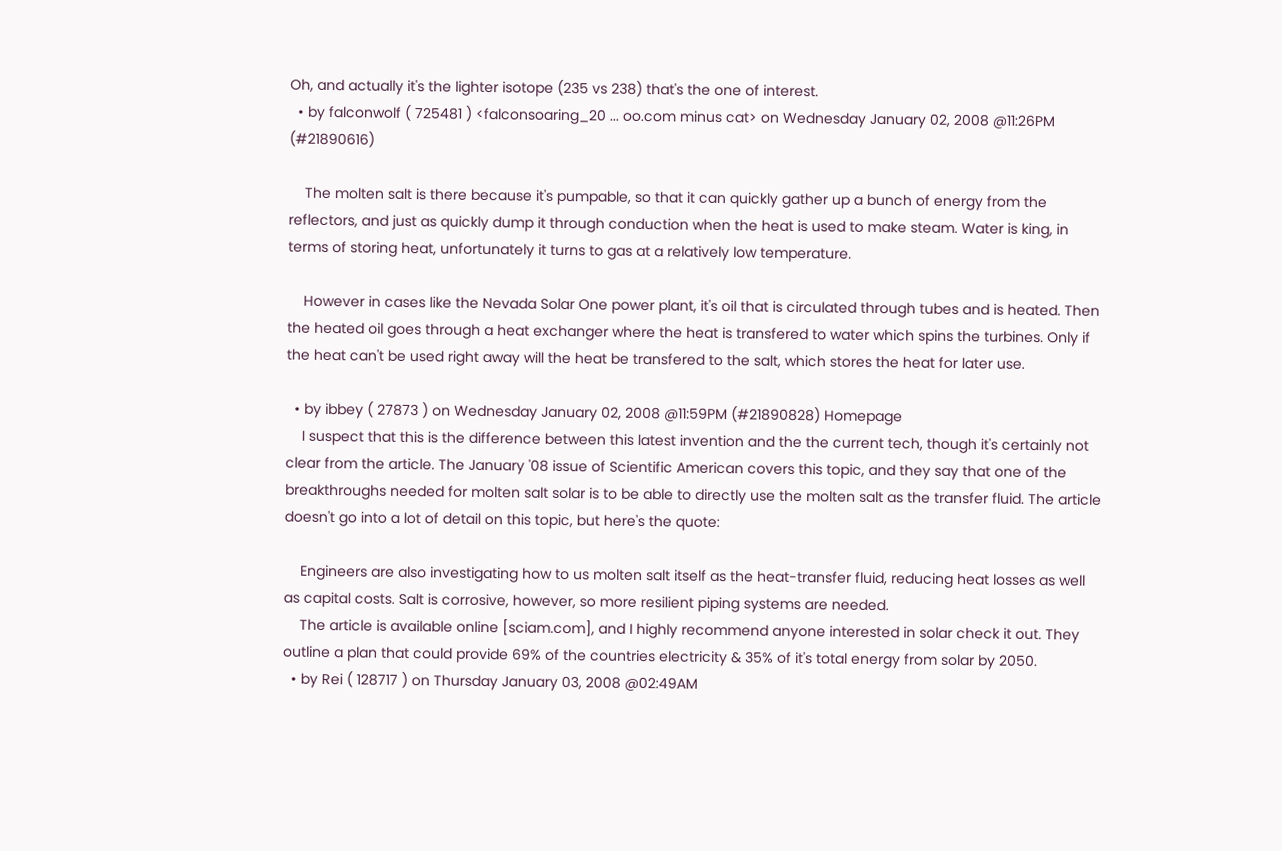Oh, and actually it's the lighter isotope (235 vs 238) that's the one of interest.
  • by falconwolf ( 725481 ) <falconsoaring_20 ... oo.com minus cat> on Wednesday January 02, 2008 @11:26PM (#21890616)

    The molten salt is there because it's pumpable, so that it can quickly gather up a bunch of energy from the reflectors, and just as quickly dump it through conduction when the heat is used to make steam. Water is king, in terms of storing heat, unfortunately it turns to gas at a relatively low temperature.

    However in cases like the Nevada Solar One power plant, it's oil that is circulated through tubes and is heated. Then the heated oil goes through a heat exchanger where the heat is transfered to water which spins the turbines. Only if the heat can't be used right away will the heat be transfered to the salt, which stores the heat for later use.

  • by ibbey ( 27873 ) on Wednesday January 02, 2008 @11:59PM (#21890828) Homepage
    I suspect that this is the difference between this latest invention and the the current tech, though it's certainly not clear from the article. The January '08 issue of Scientific American covers this topic, and they say that one of the breakthroughs needed for molten salt solar is to be able to directly use the molten salt as the transfer fluid. The article doesn't go into a lot of detail on this topic, but here's the quote:

    Engineers are also investigating how to us molten salt itself as the heat-transfer fluid, reducing heat losses as well as capital costs. Salt is corrosive, however, so more resilient piping systems are needed.
    The article is available online [sciam.com], and I highly recommend anyone interested in solar check it out. They outline a plan that could provide 69% of the countries electricity & 35% of it's total energy from solar by 2050.
  • by Rei ( 128717 ) on Thursday January 03, 2008 @02:49AM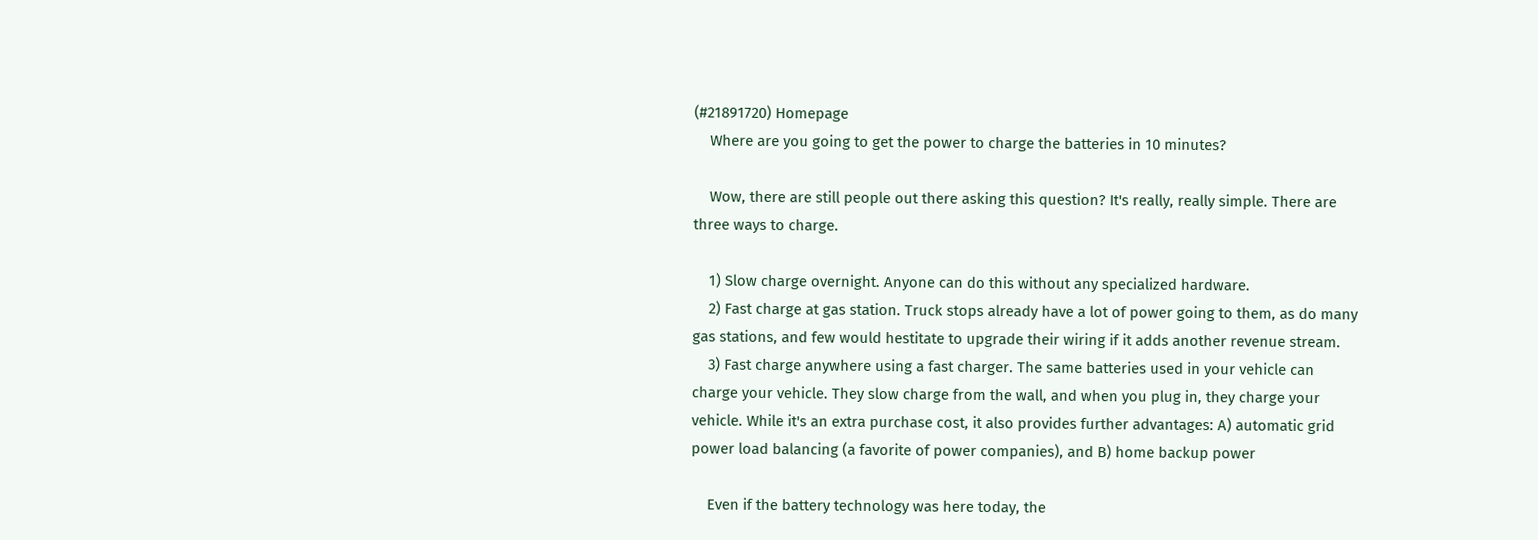(#21891720) Homepage
    Where are you going to get the power to charge the batteries in 10 minutes?

    Wow, there are still people out there asking this question? It's really, really simple. There are three ways to charge.

    1) Slow charge overnight. Anyone can do this without any specialized hardware.
    2) Fast charge at gas station. Truck stops already have a lot of power going to them, as do many gas stations, and few would hestitate to upgrade their wiring if it adds another revenue stream.
    3) Fast charge anywhere using a fast charger. The same batteries used in your vehicle can charge your vehicle. They slow charge from the wall, and when you plug in, they charge your vehicle. While it's an extra purchase cost, it also provides further advantages: A) automatic grid power load balancing (a favorite of power companies), and B) home backup power

    Even if the battery technology was here today, the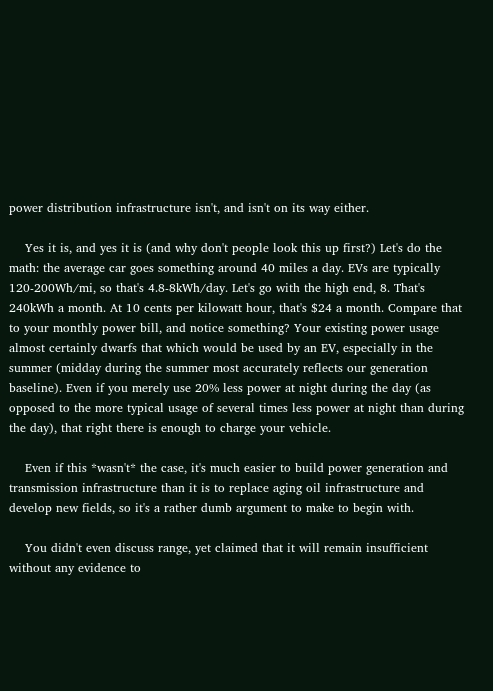power distribution infrastructure isn't, and isn't on its way either.

    Yes it is, and yes it is (and why don't people look this up first?) Let's do the math: the average car goes something around 40 miles a day. EVs are typically 120-200Wh/mi, so that's 4.8-8kWh/day. Let's go with the high end, 8. That's 240kWh a month. At 10 cents per kilowatt hour, that's $24 a month. Compare that to your monthly power bill, and notice something? Your existing power usage almost certainly dwarfs that which would be used by an EV, especially in the summer (midday during the summer most accurately reflects our generation baseline). Even if you merely use 20% less power at night during the day (as opposed to the more typical usage of several times less power at night than during the day), that right there is enough to charge your vehicle.

    Even if this *wasn't* the case, it's much easier to build power generation and transmission infrastructure than it is to replace aging oil infrastructure and develop new fields, so it's a rather dumb argument to make to begin with.

    You didn't even discuss range, yet claimed that it will remain insufficient without any evidence to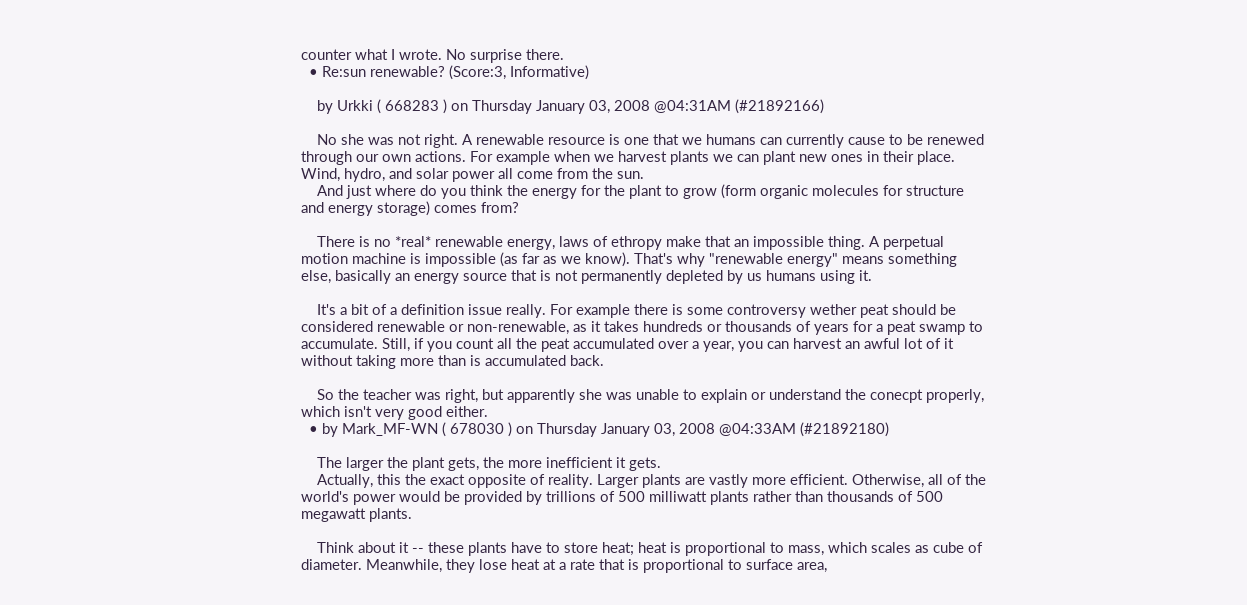counter what I wrote. No surprise there.
  • Re:sun renewable? (Score:3, Informative)

    by Urkki ( 668283 ) on Thursday January 03, 2008 @04:31AM (#21892166)

    No she was not right. A renewable resource is one that we humans can currently cause to be renewed through our own actions. For example when we harvest plants we can plant new ones in their place. Wind, hydro, and solar power all come from the sun.
    And just where do you think the energy for the plant to grow (form organic molecules for structure and energy storage) comes from?

    There is no *real* renewable energy, laws of ethropy make that an impossible thing. A perpetual motion machine is impossible (as far as we know). That's why "renewable energy" means something else, basically an energy source that is not permanently depleted by us humans using it.

    It's a bit of a definition issue really. For example there is some controversy wether peat should be considered renewable or non-renewable, as it takes hundreds or thousands of years for a peat swamp to accumulate. Still, if you count all the peat accumulated over a year, you can harvest an awful lot of it without taking more than is accumulated back.

    So the teacher was right, but apparently she was unable to explain or understand the conecpt properly, which isn't very good either.
  • by Mark_MF-WN ( 678030 ) on Thursday January 03, 2008 @04:33AM (#21892180)

    The larger the plant gets, the more inefficient it gets.
    Actually, this the exact opposite of reality. Larger plants are vastly more efficient. Otherwise, all of the world's power would be provided by trillions of 500 milliwatt plants rather than thousands of 500 megawatt plants.

    Think about it -- these plants have to store heat; heat is proportional to mass, which scales as cube of diameter. Meanwhile, they lose heat at a rate that is proportional to surface area,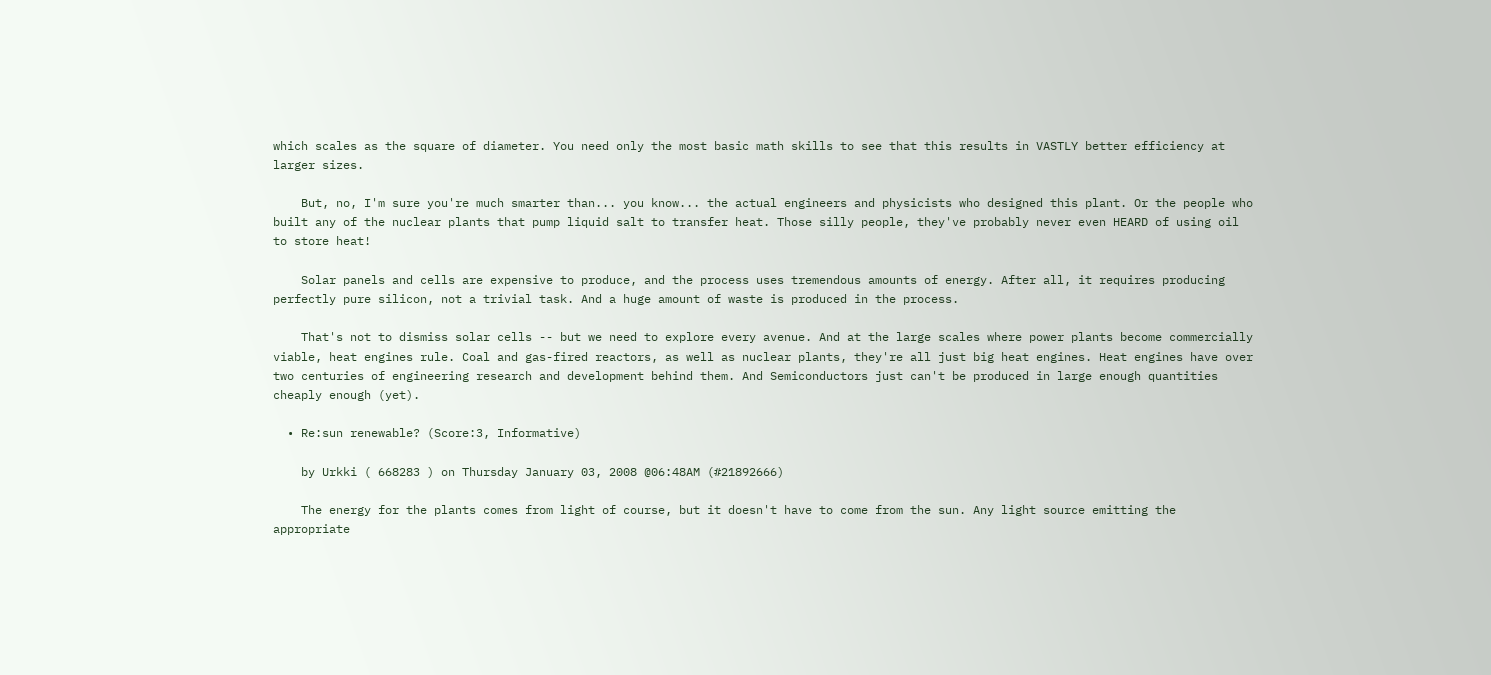which scales as the square of diameter. You need only the most basic math skills to see that this results in VASTLY better efficiency at larger sizes.

    But, no, I'm sure you're much smarter than... you know... the actual engineers and physicists who designed this plant. Or the people who built any of the nuclear plants that pump liquid salt to transfer heat. Those silly people, they've probably never even HEARD of using oil to store heat!

    Solar panels and cells are expensive to produce, and the process uses tremendous amounts of energy. After all, it requires producing perfectly pure silicon, not a trivial task. And a huge amount of waste is produced in the process.

    That's not to dismiss solar cells -- but we need to explore every avenue. And at the large scales where power plants become commercially viable, heat engines rule. Coal and gas-fired reactors, as well as nuclear plants, they're all just big heat engines. Heat engines have over two centuries of engineering research and development behind them. And Semiconductors just can't be produced in large enough quantities cheaply enough (yet).

  • Re:sun renewable? (Score:3, Informative)

    by Urkki ( 668283 ) on Thursday January 03, 2008 @06:48AM (#21892666)

    The energy for the plants comes from light of course, but it doesn't have to come from the sun. Any light source emitting the appropriate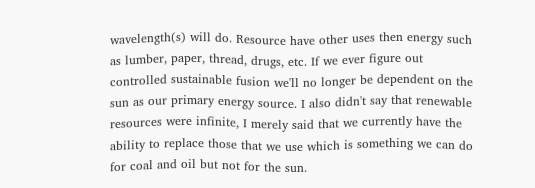wavelength(s) will do. Resource have other uses then energy such as lumber, paper, thread, drugs, etc. If we ever figure out controlled sustainable fusion we'll no longer be dependent on the sun as our primary energy source. I also didn't say that renewable resources were infinite, I merely said that we currently have the ability to replace those that we use which is something we can do for coal and oil but not for the sun.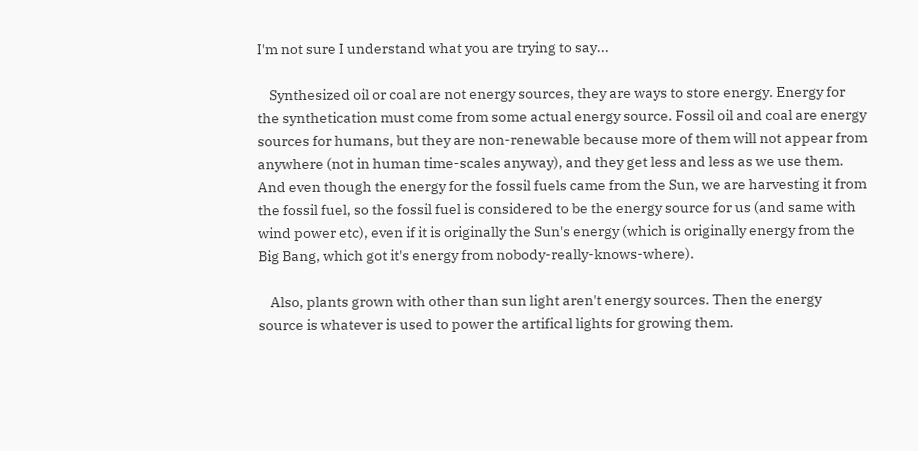I'm not sure I understand what you are trying to say...

    Synthesized oil or coal are not energy sources, they are ways to store energy. Energy for the synthetication must come from some actual energy source. Fossil oil and coal are energy sources for humans, but they are non-renewable because more of them will not appear from anywhere (not in human time-scales anyway), and they get less and less as we use them. And even though the energy for the fossil fuels came from the Sun, we are harvesting it from the fossil fuel, so the fossil fuel is considered to be the energy source for us (and same with wind power etc), even if it is originally the Sun's energy (which is originally energy from the Big Bang, which got it's energy from nobody-really-knows-where).

    Also, plants grown with other than sun light aren't energy sources. Then the energy source is whatever is used to power the artifical lights for growing them.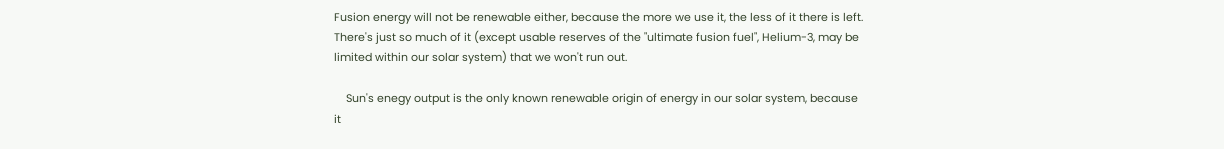Fusion energy will not be renewable either, because the more we use it, the less of it there is left. There's just so much of it (except usable reserves of the "ultimate fusion fuel", Helium-3, may be limited within our solar system) that we won't run out.

    Sun's enegy output is the only known renewable origin of energy in our solar system, because it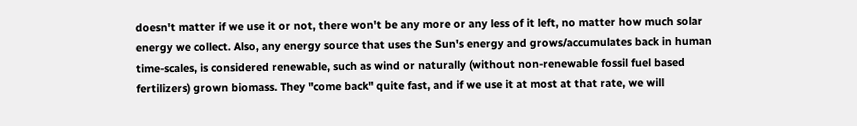doesn't matter if we use it or not, there won't be any more or any less of it left, no matter how much solar energy we collect. Also, any energy source that uses the Sun's energy and grows/accumulates back in human time-scales, is considered renewable, such as wind or naturally (without non-renewable fossil fuel based fertilizers) grown biomass. They "come back" quite fast, and if we use it at most at that rate, we will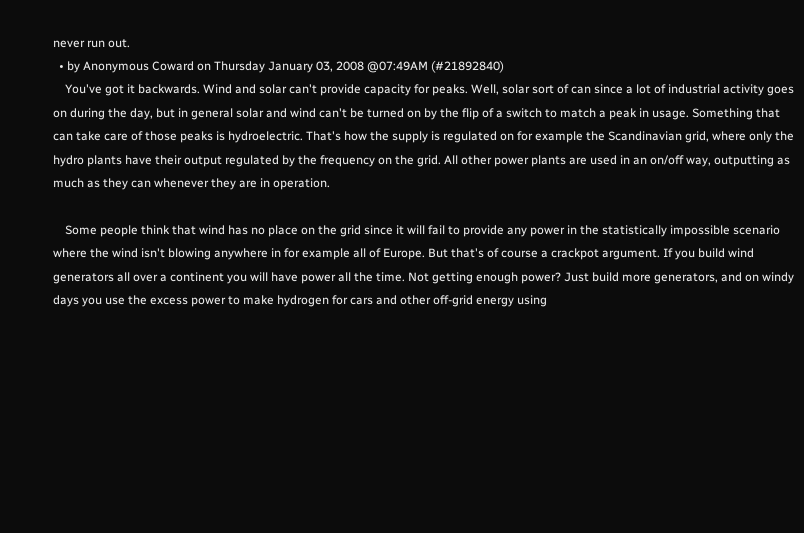never run out.
  • by Anonymous Coward on Thursday January 03, 2008 @07:49AM (#21892840)
    You've got it backwards. Wind and solar can't provide capacity for peaks. Well, solar sort of can since a lot of industrial activity goes on during the day, but in general solar and wind can't be turned on by the flip of a switch to match a peak in usage. Something that can take care of those peaks is hydroelectric. That's how the supply is regulated on for example the Scandinavian grid, where only the hydro plants have their output regulated by the frequency on the grid. All other power plants are used in an on/off way, outputting as much as they can whenever they are in operation.

    Some people think that wind has no place on the grid since it will fail to provide any power in the statistically impossible scenario where the wind isn't blowing anywhere in for example all of Europe. But that's of course a crackpot argument. If you build wind generators all over a continent you will have power all the time. Not getting enough power? Just build more generators, and on windy days you use the excess power to make hydrogen for cars and other off-grid energy using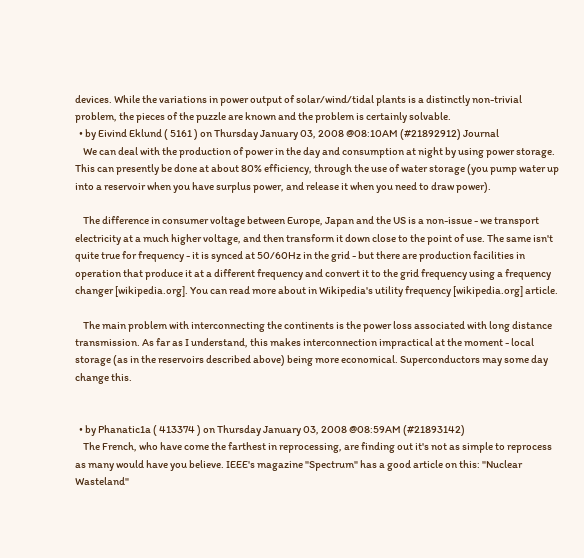devices. While the variations in power output of solar/wind/tidal plants is a distinctly non-trivial problem, the pieces of the puzzle are known and the problem is certainly solvable.
  • by Eivind Eklund ( 5161 ) on Thursday January 03, 2008 @08:10AM (#21892912) Journal
    We can deal with the production of power in the day and consumption at night by using power storage. This can presently be done at about 80% efficiency, through the use of water storage (you pump water up into a reservoir when you have surplus power, and release it when you need to draw power).

    The difference in consumer voltage between Europe, Japan and the US is a non-issue - we transport electricity at a much higher voltage, and then transform it down close to the point of use. The same isn't quite true for frequency - it is synced at 50/60Hz in the grid - but there are production facilities in operation that produce it at a different frequency and convert it to the grid frequency using a frequency changer [wikipedia.org]. You can read more about in Wikipedia's utility frequency [wikipedia.org] article.

    The main problem with interconnecting the continents is the power loss associated with long distance transmission. As far as I understand, this makes interconnection impractical at the moment - local storage (as in the reservoirs described above) being more economical. Superconductors may some day change this.


  • by Phanatic1a ( 413374 ) on Thursday January 03, 2008 @08:59AM (#21893142)
    The French, who have come the farthest in reprocessing, are finding out it's not as simple to reprocess as many would have you believe. IEEE's magazine "Spectrum" has a good article on this: "Nuclear Wasteland"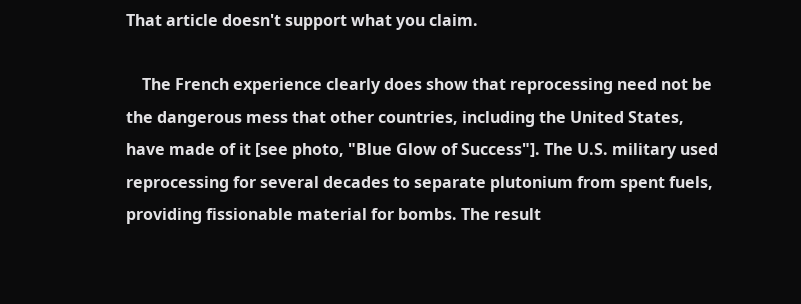That article doesn't support what you claim.

    The French experience clearly does show that reprocessing need not be the dangerous mess that other countries, including the United States, have made of it [see photo, "Blue Glow of Success"]. The U.S. military used reprocessing for several decades to separate plutonium from spent fuels, providing fissionable material for bombs. The result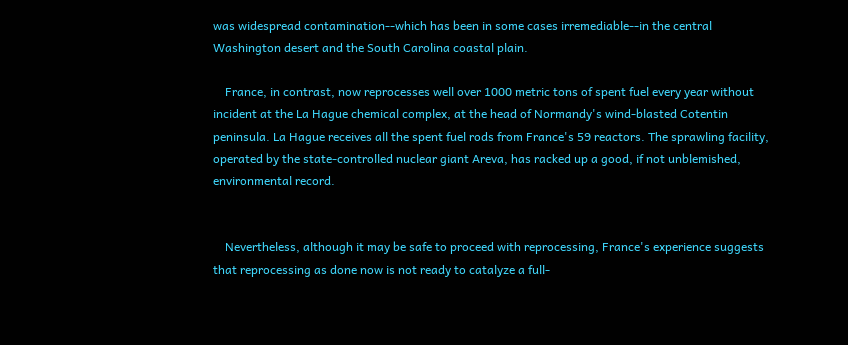was widespread contamination--which has been in some cases irremediable--in the central Washington desert and the South Carolina coastal plain.

    France, in contrast, now reprocesses well over 1000 metric tons of spent fuel every year without incident at the La Hague chemical complex, at the head of Normandy's wind-blasted Cotentin peninsula. La Hague receives all the spent fuel rods from France's 59 reactors. The sprawling facility, operated by the state-controlled nuclear giant Areva, has racked up a good, if not unblemished, environmental record.


    Nevertheless, although it may be safe to proceed with reprocessing, France's experience suggests that reprocessing as done now is not ready to catalyze a full-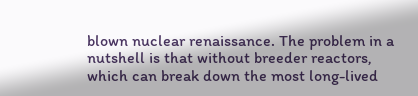blown nuclear renaissance. The problem in a nutshell is that without breeder reactors, which can break down the most long-lived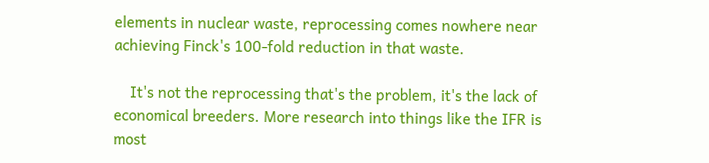elements in nuclear waste, reprocessing comes nowhere near achieving Finck's 100-fold reduction in that waste.

    It's not the reprocessing that's the problem, it's the lack of economical breeders. More research into things like the IFR is most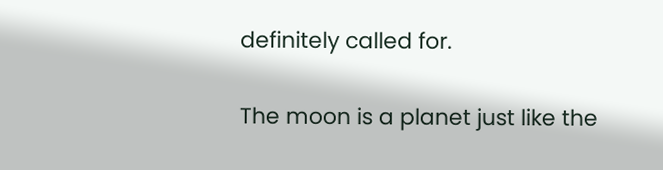definitely called for.

The moon is a planet just like the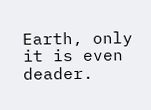Earth, only it is even deader.